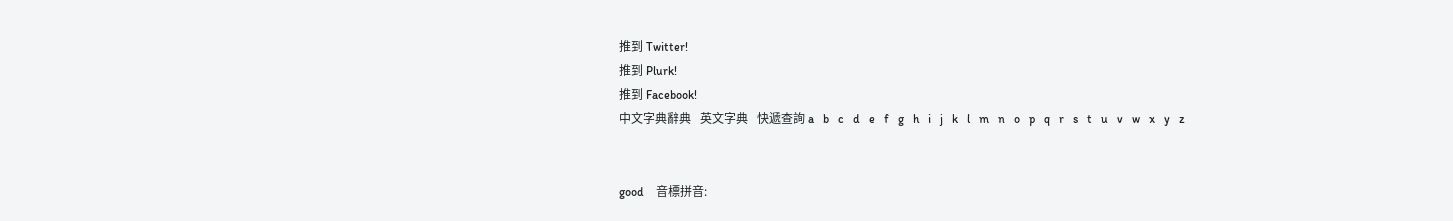推到 Twitter!
推到 Plurk!
推到 Facebook!
中文字典辭典   英文字典   快遞查詢 a   b   c   d   e   f   g   h   i   j   k   l   m   n   o   p   q   r   s   t   u   v   w   x   y   z


good    音標拼音: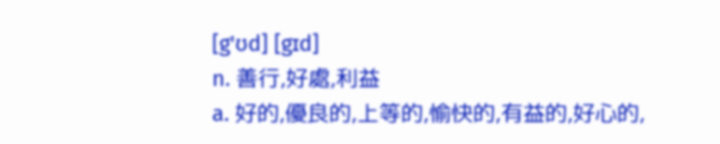[g'ʊd] [gɪd]
n. 善行,好處,利益
a. 好的,優良的,上等的,愉快的,有益的,好心的,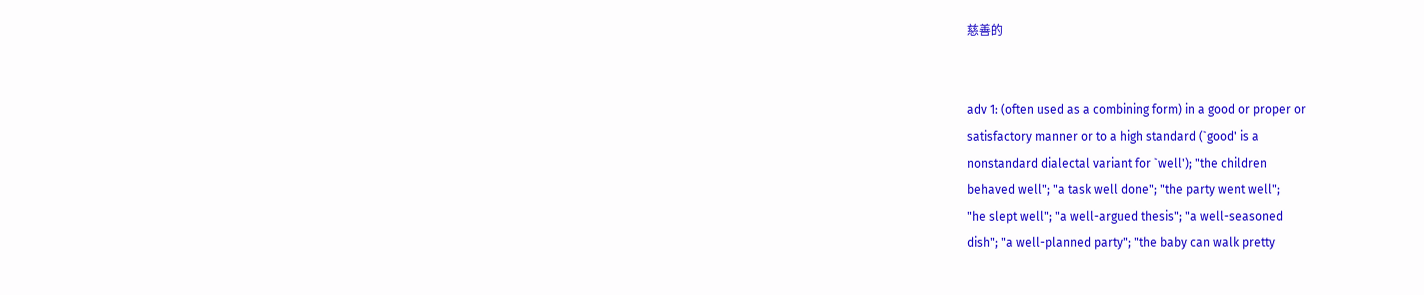慈善的


adv 1: (often used as a combining form) in a good or proper or
satisfactory manner or to a high standard (`good' is a
nonstandard dialectal variant for `well'); "the children
behaved well"; "a task well done"; "the party went well";
"he slept well"; "a well-argued thesis"; "a well-seasoned
dish"; "a well-planned party"; "the baby can walk pretty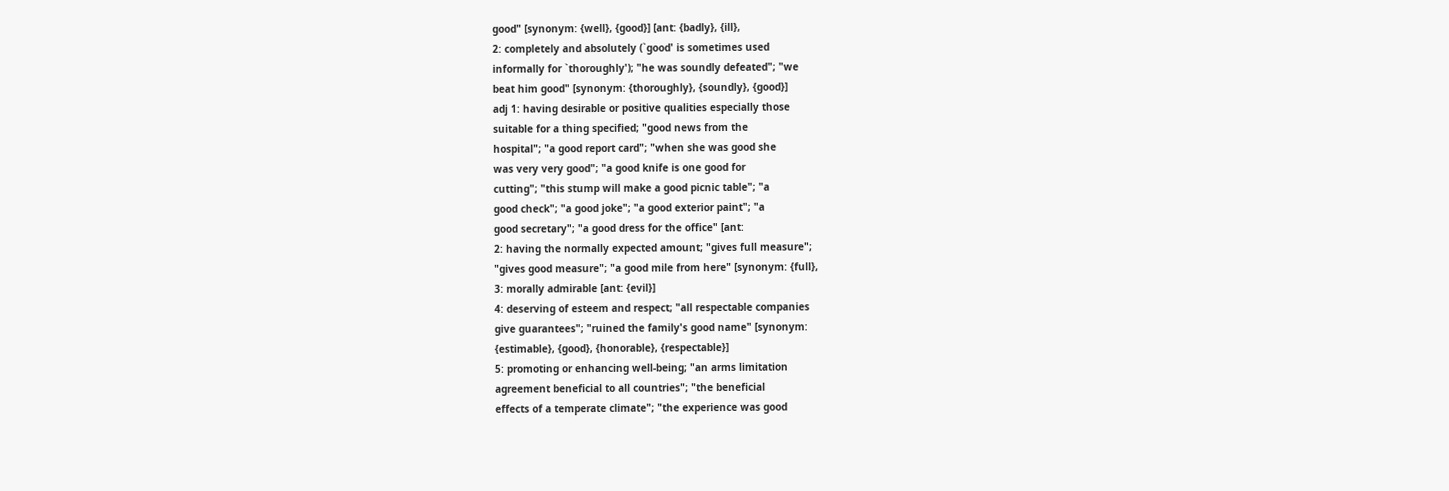good" [synonym: {well}, {good}] [ant: {badly}, {ill},
2: completely and absolutely (`good' is sometimes used
informally for `thoroughly'); "he was soundly defeated"; "we
beat him good" [synonym: {thoroughly}, {soundly}, {good}]
adj 1: having desirable or positive qualities especially those
suitable for a thing specified; "good news from the
hospital"; "a good report card"; "when she was good she
was very very good"; "a good knife is one good for
cutting"; "this stump will make a good picnic table"; "a
good check"; "a good joke"; "a good exterior paint"; "a
good secretary"; "a good dress for the office" [ant:
2: having the normally expected amount; "gives full measure";
"gives good measure"; "a good mile from here" [synonym: {full},
3: morally admirable [ant: {evil}]
4: deserving of esteem and respect; "all respectable companies
give guarantees"; "ruined the family's good name" [synonym:
{estimable}, {good}, {honorable}, {respectable}]
5: promoting or enhancing well-being; "an arms limitation
agreement beneficial to all countries"; "the beneficial
effects of a temperate climate"; "the experience was good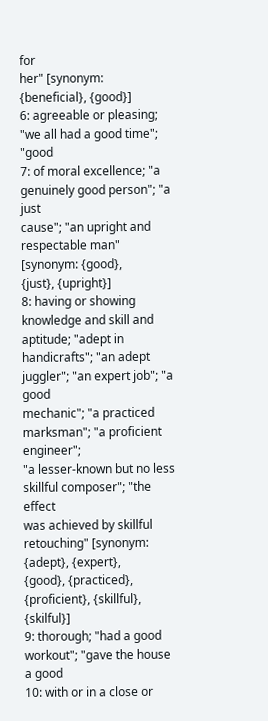for
her" [synonym: {beneficial}, {good}]
6: agreeable or pleasing; "we all had a good time"; "good
7: of moral excellence; "a genuinely good person"; "a just
cause"; "an upright and respectable man" [synonym: {good},
{just}, {upright}]
8: having or showing knowledge and skill and aptitude; "adept in
handicrafts"; "an adept juggler"; "an expert job"; "a good
mechanic"; "a practiced marksman"; "a proficient engineer";
"a lesser-known but no less skillful composer"; "the effect
was achieved by skillful retouching" [synonym: {adept}, {expert},
{good}, {practiced}, {proficient}, {skillful}, {skilful}]
9: thorough; "had a good workout"; "gave the house a good
10: with or in a close or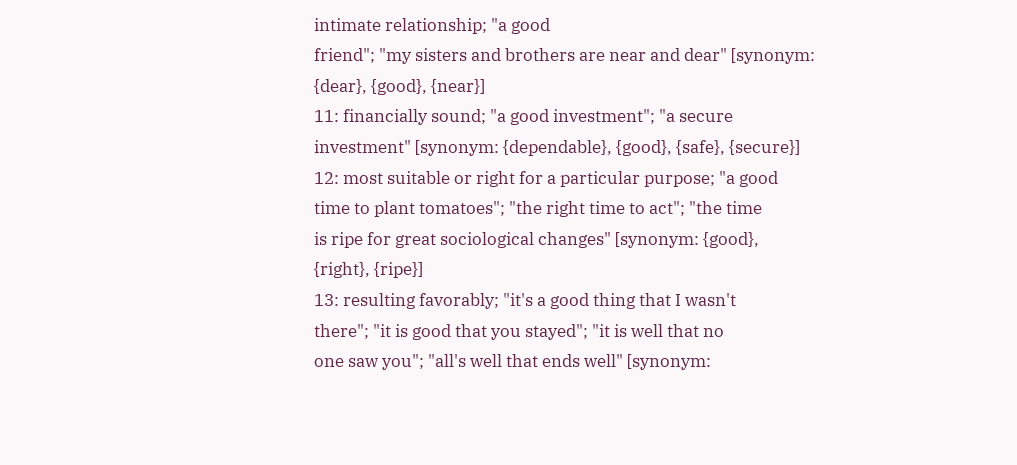intimate relationship; "a good
friend"; "my sisters and brothers are near and dear" [synonym:
{dear}, {good}, {near}]
11: financially sound; "a good investment"; "a secure
investment" [synonym: {dependable}, {good}, {safe}, {secure}]
12: most suitable or right for a particular purpose; "a good
time to plant tomatoes"; "the right time to act"; "the time
is ripe for great sociological changes" [synonym: {good},
{right}, {ripe}]
13: resulting favorably; "it's a good thing that I wasn't
there"; "it is good that you stayed"; "it is well that no
one saw you"; "all's well that ends well" [synonym: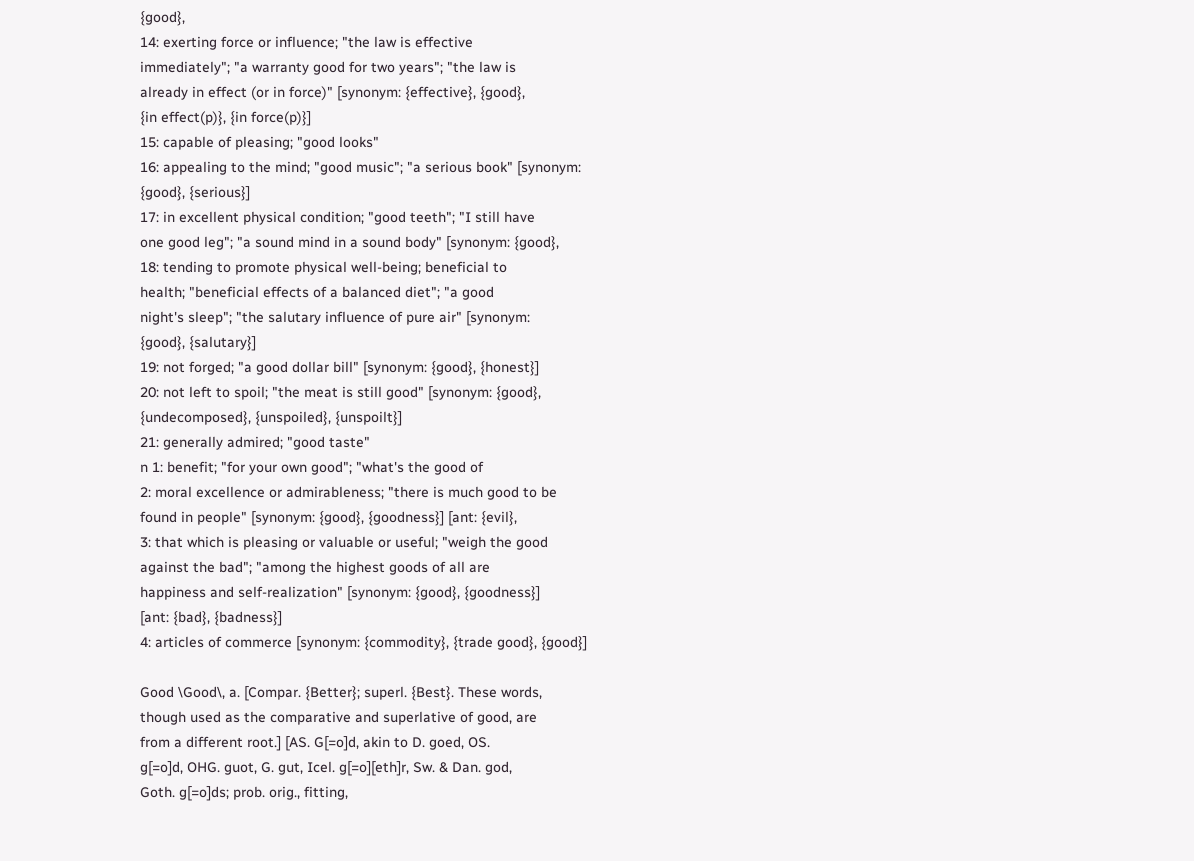{good},
14: exerting force or influence; "the law is effective
immediately"; "a warranty good for two years"; "the law is
already in effect (or in force)" [synonym: {effective}, {good},
{in effect(p)}, {in force(p)}]
15: capable of pleasing; "good looks"
16: appealing to the mind; "good music"; "a serious book" [synonym:
{good}, {serious}]
17: in excellent physical condition; "good teeth"; "I still have
one good leg"; "a sound mind in a sound body" [synonym: {good},
18: tending to promote physical well-being; beneficial to
health; "beneficial effects of a balanced diet"; "a good
night's sleep"; "the salutary influence of pure air" [synonym:
{good}, {salutary}]
19: not forged; "a good dollar bill" [synonym: {good}, {honest}]
20: not left to spoil; "the meat is still good" [synonym: {good},
{undecomposed}, {unspoiled}, {unspoilt}]
21: generally admired; "good taste"
n 1: benefit; "for your own good"; "what's the good of
2: moral excellence or admirableness; "there is much good to be
found in people" [synonym: {good}, {goodness}] [ant: {evil},
3: that which is pleasing or valuable or useful; "weigh the good
against the bad"; "among the highest goods of all are
happiness and self-realization" [synonym: {good}, {goodness}]
[ant: {bad}, {badness}]
4: articles of commerce [synonym: {commodity}, {trade good}, {good}]

Good \Good\, a. [Compar. {Better}; superl. {Best}. These words,
though used as the comparative and superlative of good, are
from a different root.] [AS. G[=o]d, akin to D. goed, OS.
g[=o]d, OHG. guot, G. gut, Icel. g[=o][eth]r, Sw. & Dan. god,
Goth. g[=o]ds; prob. orig., fitting,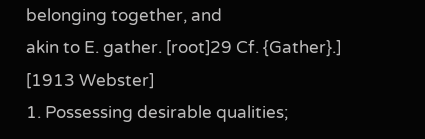belonging together, and
akin to E. gather. [root]29 Cf. {Gather}.]
[1913 Webster]
1. Possessing desirable qualities;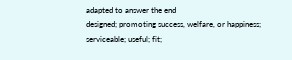adapted to answer the end
designed; promoting success, welfare, or happiness;
serviceable; useful; fit;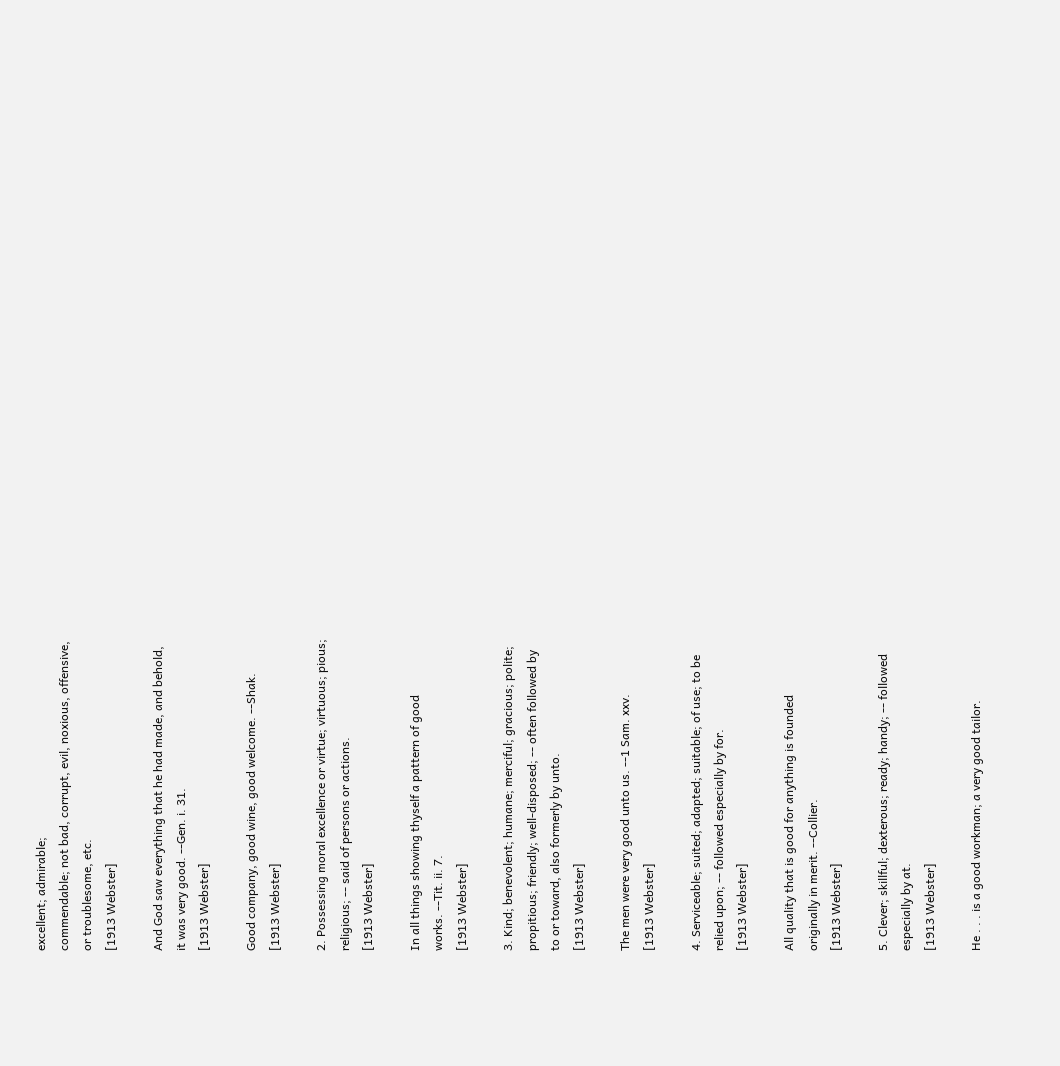excellent; admirable;
commendable; not bad, corrupt, evil, noxious, offensive,
or troublesome, etc.
[1913 Webster]

And God saw everything that he had made, and behold,
it was very good. --Gen. i. 31.
[1913 Webster]

Good company, good wine, good welcome. --Shak.
[1913 Webster]

2. Possessing moral excellence or virtue; virtuous; pious;
religious; -- said of persons or actions.
[1913 Webster]

In all things showing thyself a pattern of good
works. --Tit. ii. 7.
[1913 Webster]

3. Kind; benevolent; humane; merciful; gracious; polite;
propitious; friendly; well-disposed; -- often followed by
to or toward, also formerly by unto.
[1913 Webster]

The men were very good unto us. --1 Sam. xxv.
[1913 Webster]

4. Serviceable; suited; adapted; suitable; of use; to be
relied upon; -- followed especially by for.
[1913 Webster]

All quality that is good for anything is founded
originally in merit. --Collier.
[1913 Webster]

5. Clever; skillful; dexterous; ready; handy; -- followed
especially by at.
[1913 Webster]

He . . . is a good workman; a very good tailor.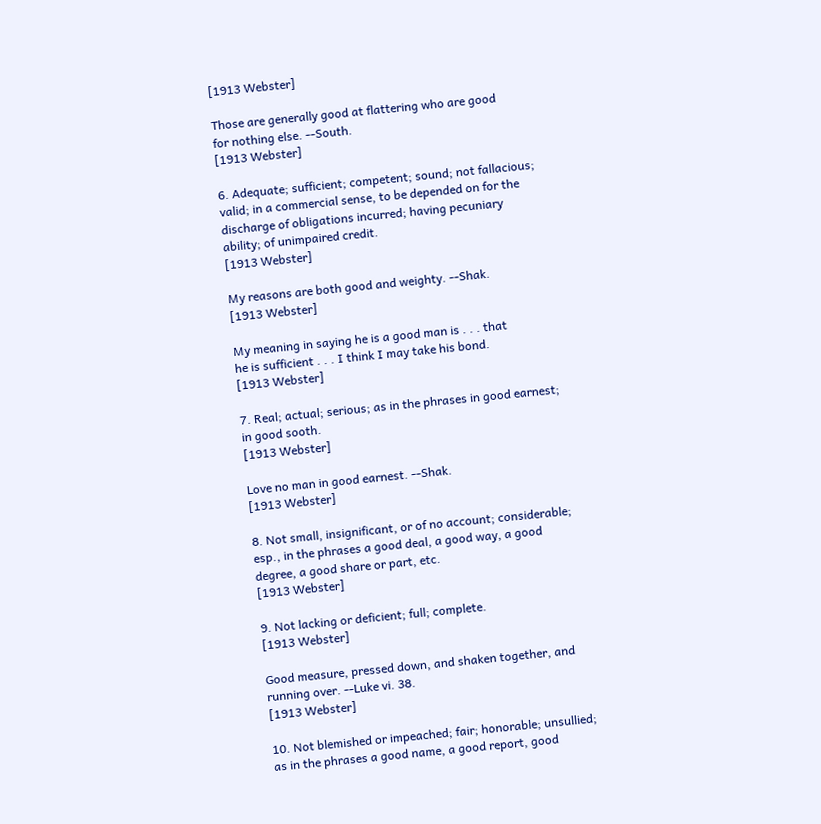[1913 Webster]

Those are generally good at flattering who are good
for nothing else. --South.
[1913 Webster]

6. Adequate; sufficient; competent; sound; not fallacious;
valid; in a commercial sense, to be depended on for the
discharge of obligations incurred; having pecuniary
ability; of unimpaired credit.
[1913 Webster]

My reasons are both good and weighty. --Shak.
[1913 Webster]

My meaning in saying he is a good man is . . . that
he is sufficient . . . I think I may take his bond.
[1913 Webster]

7. Real; actual; serious; as in the phrases in good earnest;
in good sooth.
[1913 Webster]

Love no man in good earnest. --Shak.
[1913 Webster]

8. Not small, insignificant, or of no account; considerable;
esp., in the phrases a good deal, a good way, a good
degree, a good share or part, etc.
[1913 Webster]

9. Not lacking or deficient; full; complete.
[1913 Webster]

Good measure, pressed down, and shaken together, and
running over. --Luke vi. 38.
[1913 Webster]

10. Not blemished or impeached; fair; honorable; unsullied;
as in the phrases a good name, a good report, good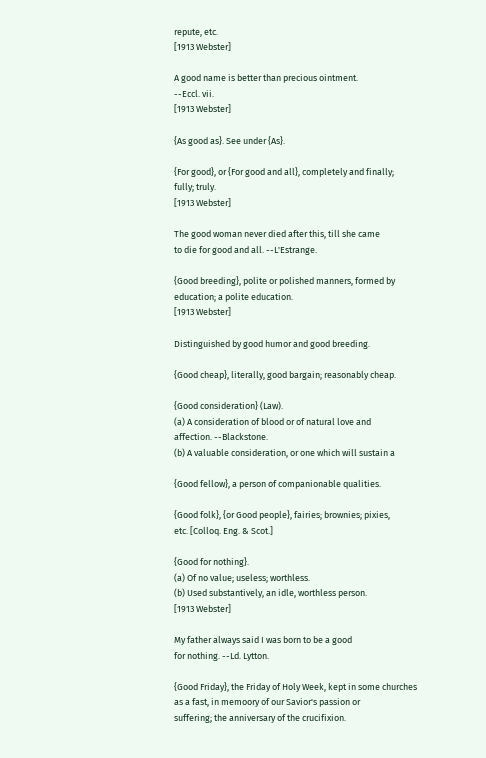repute, etc.
[1913 Webster]

A good name is better than precious ointment.
--Eccl. vii.
[1913 Webster]

{As good as}. See under {As}.

{For good}, or {For good and all}, completely and finally;
fully; truly.
[1913 Webster]

The good woman never died after this, till she came
to die for good and all. --L'Estrange.

{Good breeding}, polite or polished manners, formed by
education; a polite education.
[1913 Webster]

Distinguished by good humor and good breeding.

{Good cheap}, literally, good bargain; reasonably cheap.

{Good consideration} (Law).
(a) A consideration of blood or of natural love and
affection. --Blackstone.
(b) A valuable consideration, or one which will sustain a

{Good fellow}, a person of companionable qualities.

{Good folk}, {or Good people}, fairies; brownies; pixies,
etc. [Colloq. Eng. & Scot.]

{Good for nothing}.
(a) Of no value; useless; worthless.
(b) Used substantively, an idle, worthless person.
[1913 Webster]

My father always said I was born to be a good
for nothing. --Ld. Lytton.

{Good Friday}, the Friday of Holy Week, kept in some churches
as a fast, in memoory of our Savior's passion or
suffering; the anniversary of the crucifixion.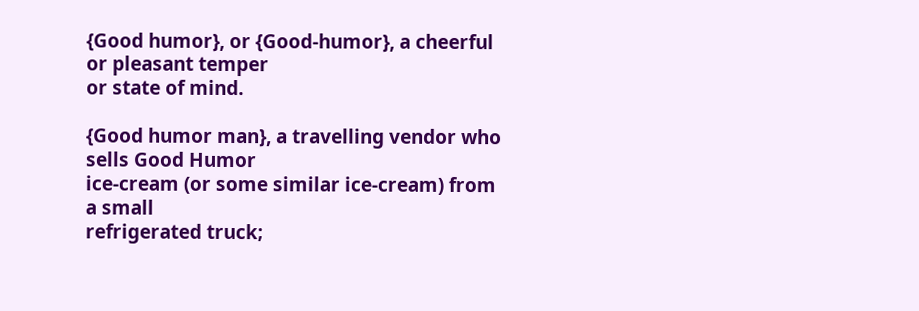{Good humor}, or {Good-humor}, a cheerful or pleasant temper
or state of mind.

{Good humor man}, a travelling vendor who sells Good Humor
ice-cream (or some similar ice-cream) from a small
refrigerated truck;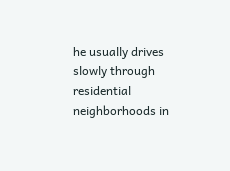he usually drives slowly through
residential neighborhoods in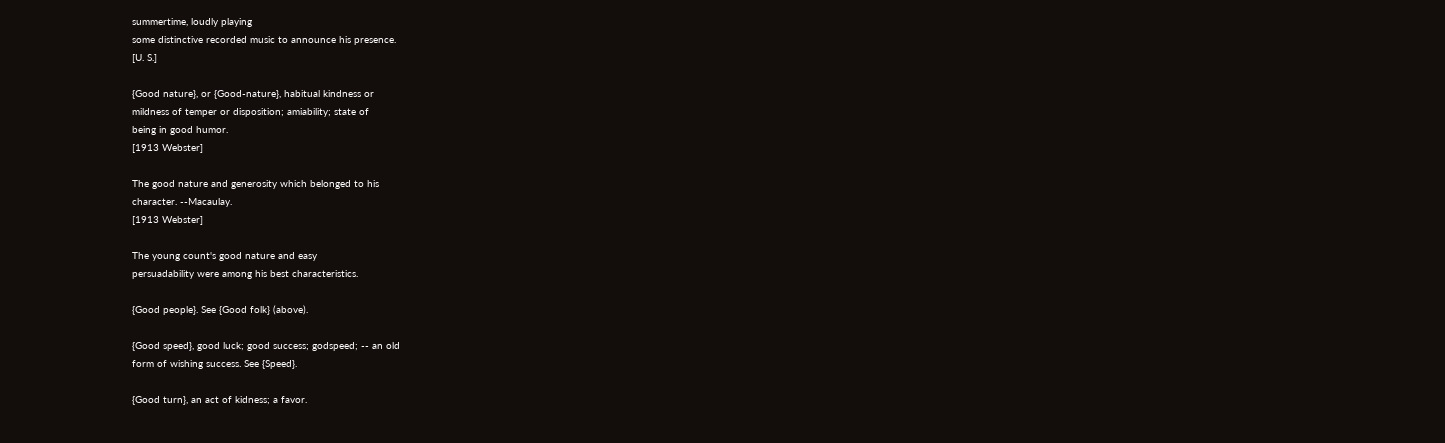summertime, loudly playing
some distinctive recorded music to announce his presence.
[U. S.]

{Good nature}, or {Good-nature}, habitual kindness or
mildness of temper or disposition; amiability; state of
being in good humor.
[1913 Webster]

The good nature and generosity which belonged to his
character. --Macaulay.
[1913 Webster]

The young count's good nature and easy
persuadability were among his best characteristics.

{Good people}. See {Good folk} (above).

{Good speed}, good luck; good success; godspeed; -- an old
form of wishing success. See {Speed}.

{Good turn}, an act of kidness; a favor.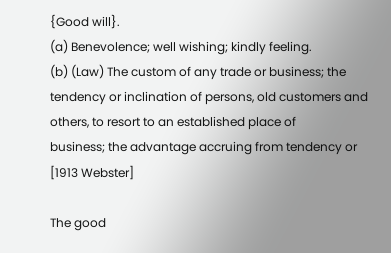{Good will}.
(a) Benevolence; well wishing; kindly feeling.
(b) (Law) The custom of any trade or business; the
tendency or inclination of persons, old customers and
others, to resort to an established place of
business; the advantage accruing from tendency or
[1913 Webster]

The good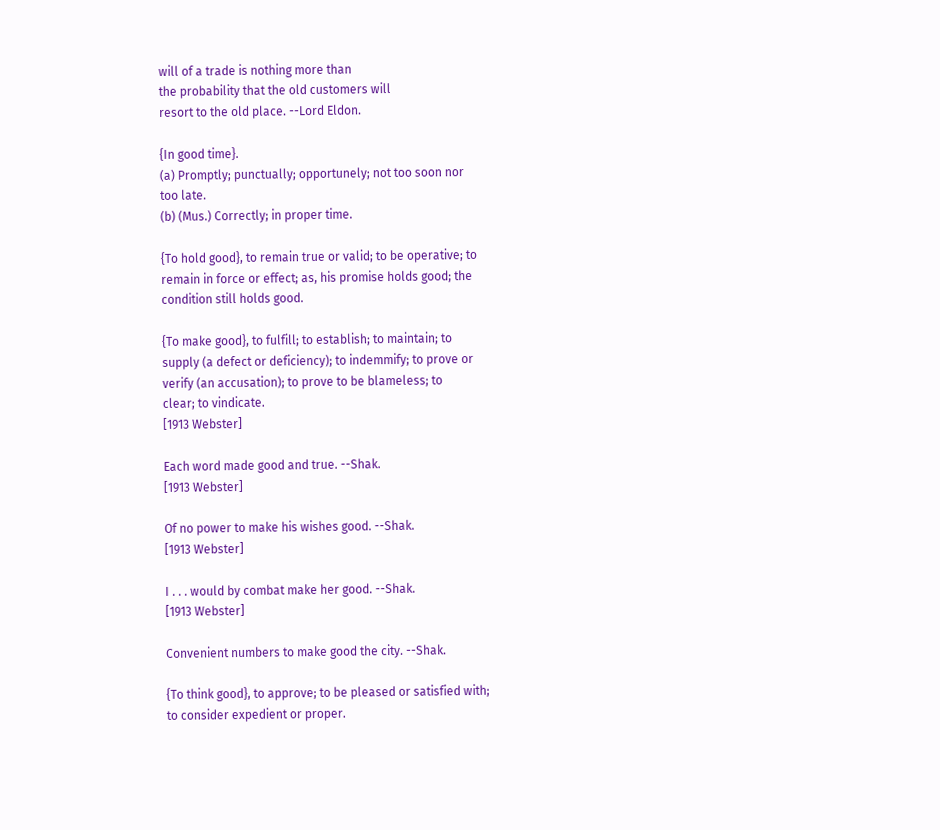will of a trade is nothing more than
the probability that the old customers will
resort to the old place. --Lord Eldon.

{In good time}.
(a) Promptly; punctually; opportunely; not too soon nor
too late.
(b) (Mus.) Correctly; in proper time.

{To hold good}, to remain true or valid; to be operative; to
remain in force or effect; as, his promise holds good; the
condition still holds good.

{To make good}, to fulfill; to establish; to maintain; to
supply (a defect or deficiency); to indemmify; to prove or
verify (an accusation); to prove to be blameless; to
clear; to vindicate.
[1913 Webster]

Each word made good and true. --Shak.
[1913 Webster]

Of no power to make his wishes good. --Shak.
[1913 Webster]

I . . . would by combat make her good. --Shak.
[1913 Webster]

Convenient numbers to make good the city. --Shak.

{To think good}, to approve; to be pleased or satisfied with;
to consider expedient or proper.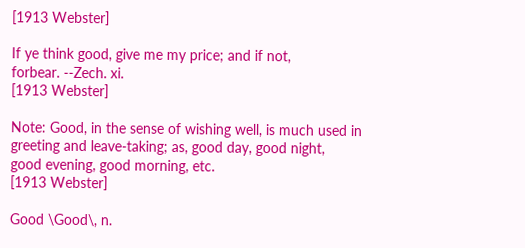[1913 Webster]

If ye think good, give me my price; and if not,
forbear. --Zech. xi.
[1913 Webster]

Note: Good, in the sense of wishing well, is much used in
greeting and leave-taking; as, good day, good night,
good evening, good morning, etc.
[1913 Webster]

Good \Good\, n.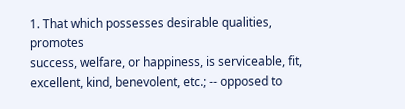1. That which possesses desirable qualities, promotes
success, welfare, or happiness, is serviceable, fit,
excellent, kind, benevolent, etc.; -- opposed to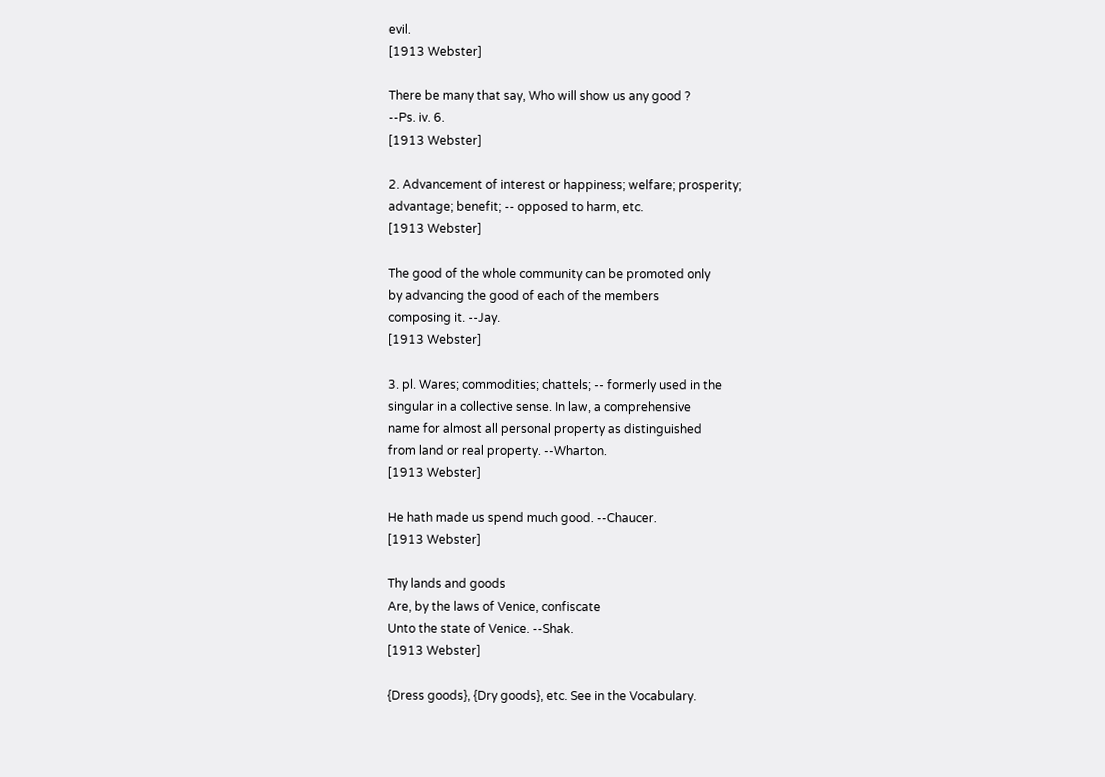evil.
[1913 Webster]

There be many that say, Who will show us any good ?
--Ps. iv. 6.
[1913 Webster]

2. Advancement of interest or happiness; welfare; prosperity;
advantage; benefit; -- opposed to harm, etc.
[1913 Webster]

The good of the whole community can be promoted only
by advancing the good of each of the members
composing it. --Jay.
[1913 Webster]

3. pl. Wares; commodities; chattels; -- formerly used in the
singular in a collective sense. In law, a comprehensive
name for almost all personal property as distinguished
from land or real property. --Wharton.
[1913 Webster]

He hath made us spend much good. --Chaucer.
[1913 Webster]

Thy lands and goods
Are, by the laws of Venice, confiscate
Unto the state of Venice. --Shak.
[1913 Webster]

{Dress goods}, {Dry goods}, etc. See in the Vocabulary.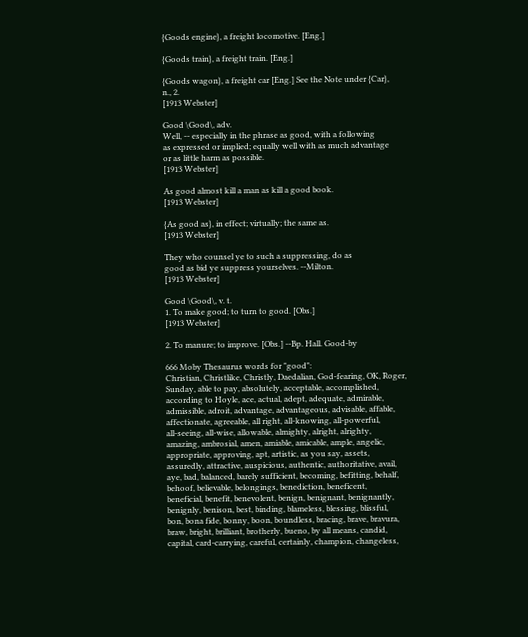{Goods engine}, a freight locomotive. [Eng.]

{Goods train}, a freight train. [Eng.]

{Goods wagon}, a freight car [Eng.] See the Note under {Car},
n., 2.
[1913 Webster]

Good \Good\, adv.
Well, -- especially in the phrase as good, with a following
as expressed or implied; equally well with as much advantage
or as little harm as possible.
[1913 Webster]

As good almost kill a man as kill a good book.
[1913 Webster]

{As good as}, in effect; virtually; the same as.
[1913 Webster]

They who counsel ye to such a suppressing, do as
good as bid ye suppress yourselves. --Milton.
[1913 Webster]

Good \Good\, v. t.
1. To make good; to turn to good. [Obs.]
[1913 Webster]

2. To manure; to improve. [Obs.] --Bp. Hall. Good-by

666 Moby Thesaurus words for "good":
Christian, Christlike, Christly, Daedalian, God-fearing, OK, Roger,
Sunday, able to pay, absolutely, acceptable, accomplished,
according to Hoyle, ace, actual, adept, adequate, admirable,
admissible, adroit, advantage, advantageous, advisable, affable,
affectionate, agreeable, all right, all-knowing, all-powerful,
all-seeing, all-wise, allowable, almighty, alright, alrighty,
amazing, ambrosial, amen, amiable, amicable, ample, angelic,
appropriate, approving, apt, artistic, as you say, assets,
assuredly, attractive, auspicious, authentic, authoritative, avail,
aye, bad, balanced, barely sufficient, becoming, befitting, behalf,
behoof, believable, belongings, benediction, beneficent,
beneficial, benefit, benevolent, benign, benignant, benignantly,
benignly, benison, best, binding, blameless, blessing, blissful,
bon, bona fide, bonny, boon, boundless, bracing, brave, bravura,
braw, bright, brilliant, brotherly, bueno, by all means, candid,
capital, card-carrying, careful, certainly, champion, changeless,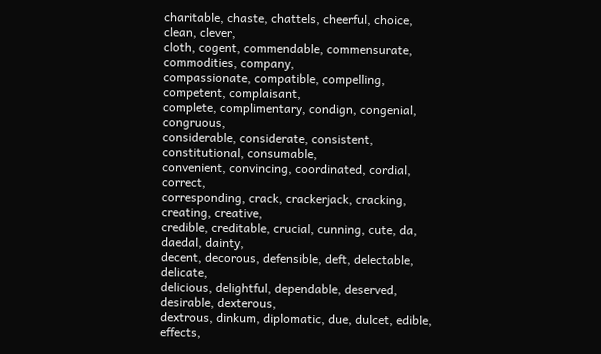charitable, chaste, chattels, cheerful, choice, clean, clever,
cloth, cogent, commendable, commensurate, commodities, company,
compassionate, compatible, compelling, competent, complaisant,
complete, complimentary, condign, congenial, congruous,
considerable, considerate, consistent, constitutional, consumable,
convenient, convincing, coordinated, cordial, correct,
corresponding, crack, crackerjack, cracking, creating, creative,
credible, creditable, crucial, cunning, cute, da, daedal, dainty,
decent, decorous, defensible, deft, delectable, delicate,
delicious, delightful, dependable, deserved, desirable, dexterous,
dextrous, dinkum, diplomatic, due, dulcet, edible, effects,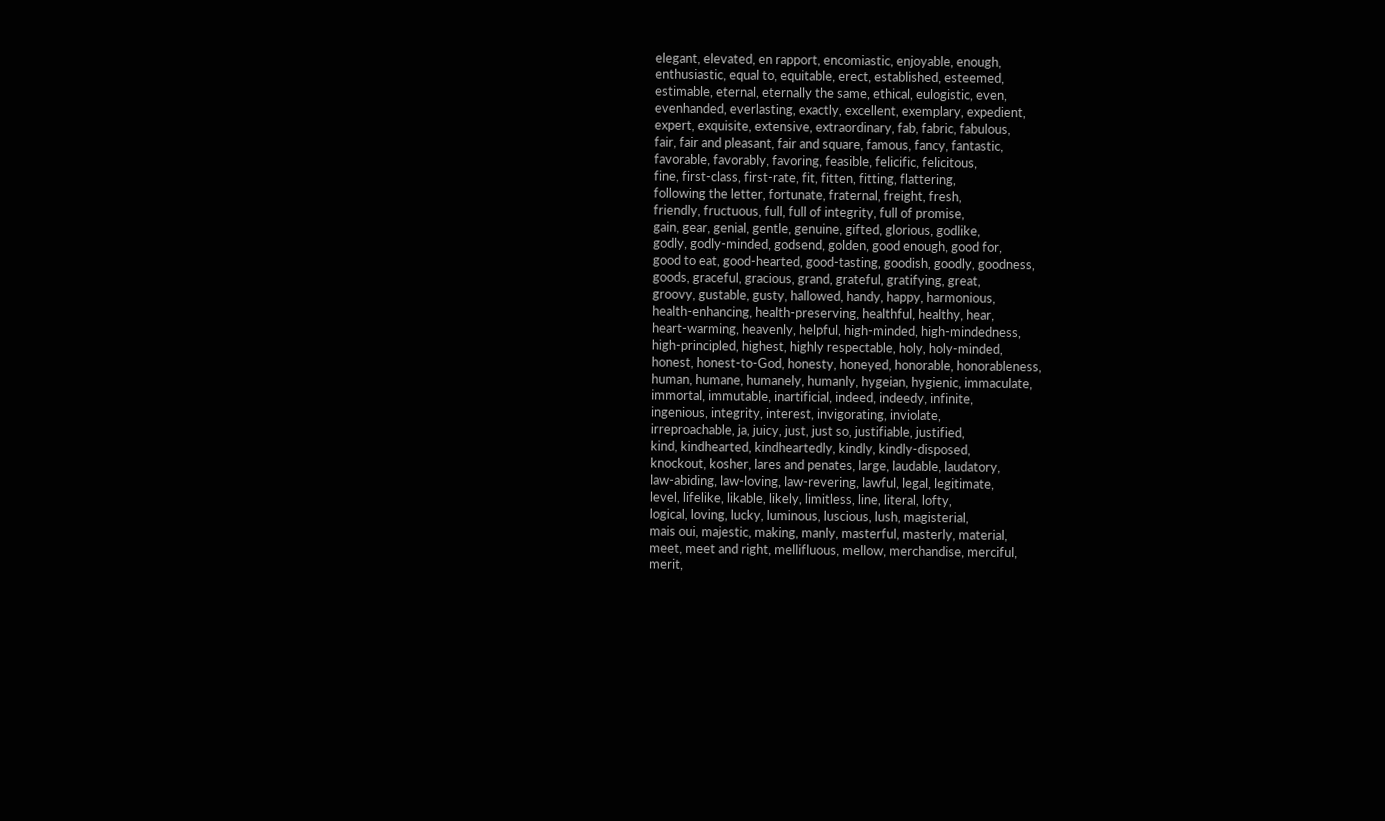elegant, elevated, en rapport, encomiastic, enjoyable, enough,
enthusiastic, equal to, equitable, erect, established, esteemed,
estimable, eternal, eternally the same, ethical, eulogistic, even,
evenhanded, everlasting, exactly, excellent, exemplary, expedient,
expert, exquisite, extensive, extraordinary, fab, fabric, fabulous,
fair, fair and pleasant, fair and square, famous, fancy, fantastic,
favorable, favorably, favoring, feasible, felicific, felicitous,
fine, first-class, first-rate, fit, fitten, fitting, flattering,
following the letter, fortunate, fraternal, freight, fresh,
friendly, fructuous, full, full of integrity, full of promise,
gain, gear, genial, gentle, genuine, gifted, glorious, godlike,
godly, godly-minded, godsend, golden, good enough, good for,
good to eat, good-hearted, good-tasting, goodish, goodly, goodness,
goods, graceful, gracious, grand, grateful, gratifying, great,
groovy, gustable, gusty, hallowed, handy, happy, harmonious,
health-enhancing, health-preserving, healthful, healthy, hear,
heart-warming, heavenly, helpful, high-minded, high-mindedness,
high-principled, highest, highly respectable, holy, holy-minded,
honest, honest-to-God, honesty, honeyed, honorable, honorableness,
human, humane, humanely, humanly, hygeian, hygienic, immaculate,
immortal, immutable, inartificial, indeed, indeedy, infinite,
ingenious, integrity, interest, invigorating, inviolate,
irreproachable, ja, juicy, just, just so, justifiable, justified,
kind, kindhearted, kindheartedly, kindly, kindly-disposed,
knockout, kosher, lares and penates, large, laudable, laudatory,
law-abiding, law-loving, law-revering, lawful, legal, legitimate,
level, lifelike, likable, likely, limitless, line, literal, lofty,
logical, loving, lucky, luminous, luscious, lush, magisterial,
mais oui, majestic, making, manly, masterful, masterly, material,
meet, meet and right, mellifluous, mellow, merchandise, merciful,
merit,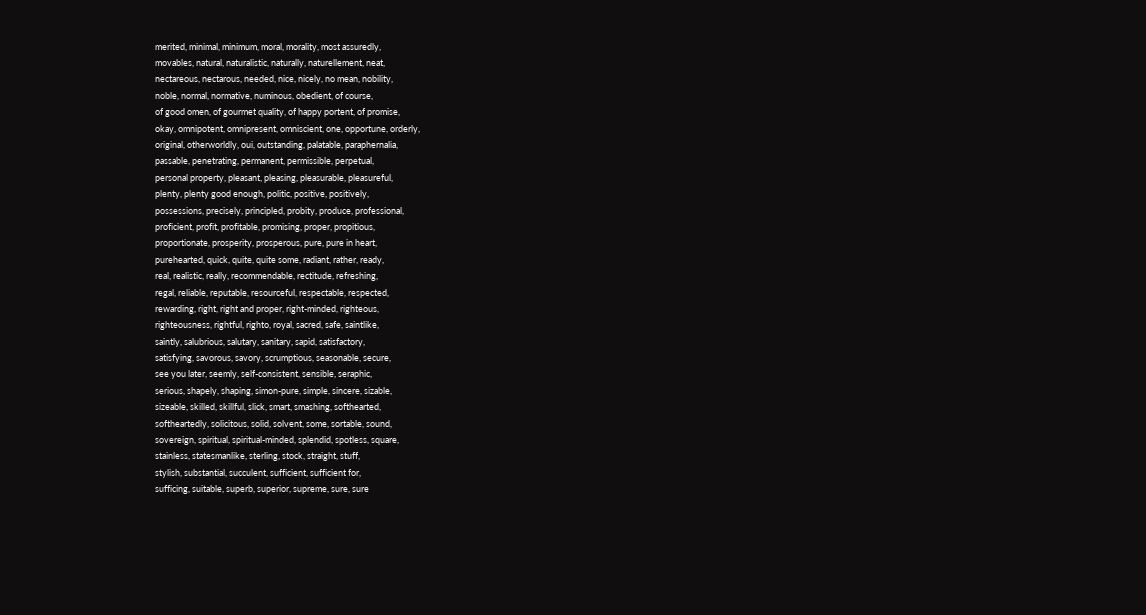merited, minimal, minimum, moral, morality, most assuredly,
movables, natural, naturalistic, naturally, naturellement, neat,
nectareous, nectarous, needed, nice, nicely, no mean, nobility,
noble, normal, normative, numinous, obedient, of course,
of good omen, of gourmet quality, of happy portent, of promise,
okay, omnipotent, omnipresent, omniscient, one, opportune, orderly,
original, otherworldly, oui, outstanding, palatable, paraphernalia,
passable, penetrating, permanent, permissible, perpetual,
personal property, pleasant, pleasing, pleasurable, pleasureful,
plenty, plenty good enough, politic, positive, positively,
possessions, precisely, principled, probity, produce, professional,
proficient, profit, profitable, promising, proper, propitious,
proportionate, prosperity, prosperous, pure, pure in heart,
purehearted, quick, quite, quite some, radiant, rather, ready,
real, realistic, really, recommendable, rectitude, refreshing,
regal, reliable, reputable, resourceful, respectable, respected,
rewarding, right, right and proper, right-minded, righteous,
righteousness, rightful, righto, royal, sacred, safe, saintlike,
saintly, salubrious, salutary, sanitary, sapid, satisfactory,
satisfying, savorous, savory, scrumptious, seasonable, secure,
see you later, seemly, self-consistent, sensible, seraphic,
serious, shapely, shaping, simon-pure, simple, sincere, sizable,
sizeable, skilled, skillful, slick, smart, smashing, softhearted,
softheartedly, solicitous, solid, solvent, some, sortable, sound,
sovereign, spiritual, spiritual-minded, splendid, spotless, square,
stainless, statesmanlike, sterling, stock, straight, stuff,
stylish, substantial, succulent, sufficient, sufficient for,
sufficing, suitable, superb, superior, supreme, sure, sure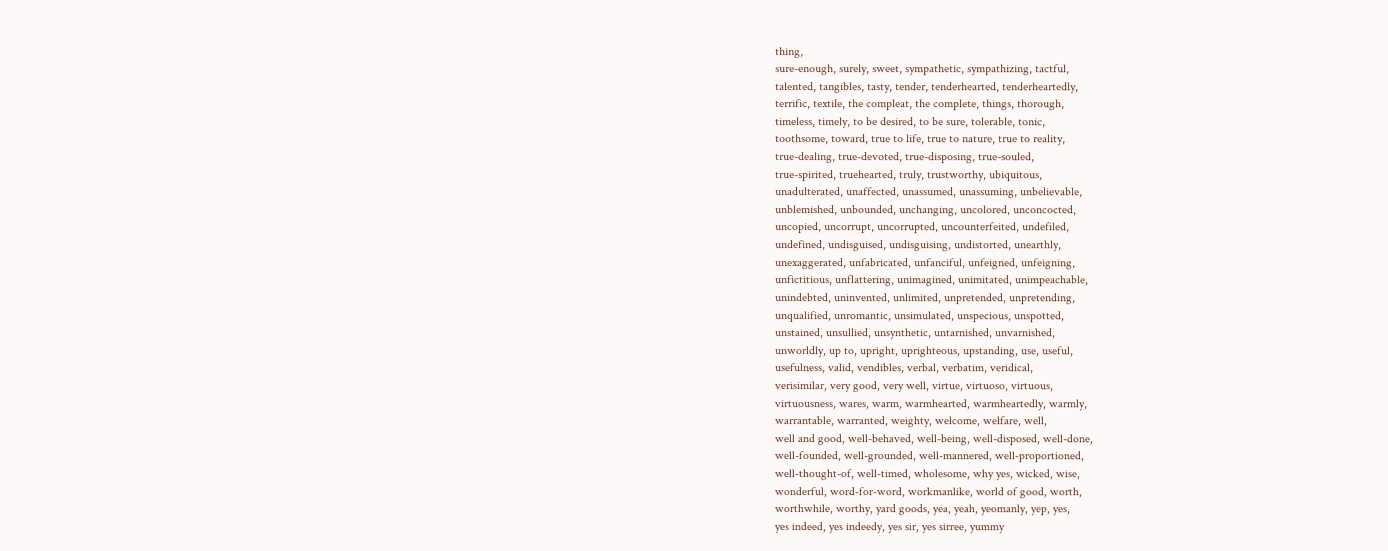thing,
sure-enough, surely, sweet, sympathetic, sympathizing, tactful,
talented, tangibles, tasty, tender, tenderhearted, tenderheartedly,
terrific, textile, the compleat, the complete, things, thorough,
timeless, timely, to be desired, to be sure, tolerable, tonic,
toothsome, toward, true to life, true to nature, true to reality,
true-dealing, true-devoted, true-disposing, true-souled,
true-spirited, truehearted, truly, trustworthy, ubiquitous,
unadulterated, unaffected, unassumed, unassuming, unbelievable,
unblemished, unbounded, unchanging, uncolored, unconcocted,
uncopied, uncorrupt, uncorrupted, uncounterfeited, undefiled,
undefined, undisguised, undisguising, undistorted, unearthly,
unexaggerated, unfabricated, unfanciful, unfeigned, unfeigning,
unfictitious, unflattering, unimagined, unimitated, unimpeachable,
unindebted, uninvented, unlimited, unpretended, unpretending,
unqualified, unromantic, unsimulated, unspecious, unspotted,
unstained, unsullied, unsynthetic, untarnished, unvarnished,
unworldly, up to, upright, uprighteous, upstanding, use, useful,
usefulness, valid, vendibles, verbal, verbatim, veridical,
verisimilar, very good, very well, virtue, virtuoso, virtuous,
virtuousness, wares, warm, warmhearted, warmheartedly, warmly,
warrantable, warranted, weighty, welcome, welfare, well,
well and good, well-behaved, well-being, well-disposed, well-done,
well-founded, well-grounded, well-mannered, well-proportioned,
well-thought-of, well-timed, wholesome, why yes, wicked, wise,
wonderful, word-for-word, workmanlike, world of good, worth,
worthwhile, worthy, yard goods, yea, yeah, yeomanly, yep, yes,
yes indeed, yes indeedy, yes sir, yes sirree, yummy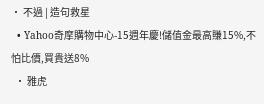• 不過 | 造句救星
  • Yahoo奇摩購物中心-15週年慶!儲值金最高賺15%,不怕比價,買貴送8%
  • 雅虎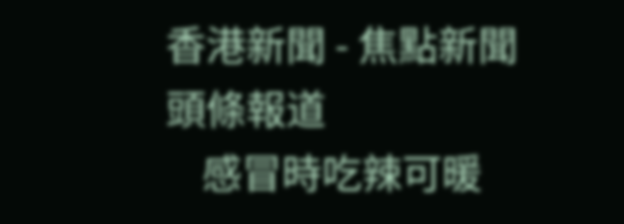香港新聞 - 焦點新聞頭條報道
    感冒時吃辣可暖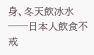身、冬天飲冰水──日本人飲食不戒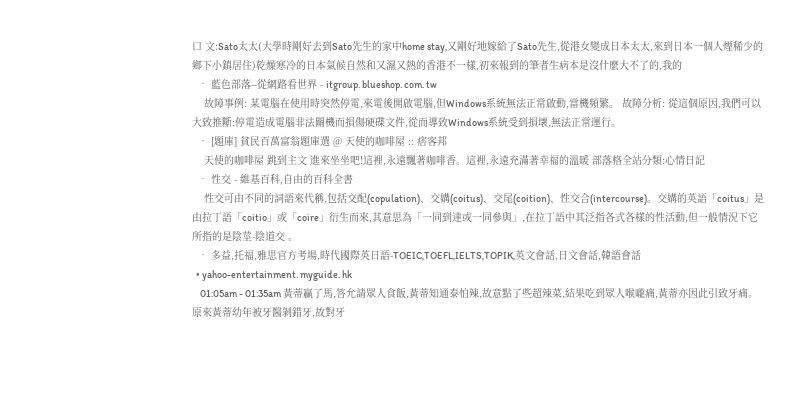口 文:Sato太太(大學時剛好去到Sato先生的家中home stay,又剛好地嫁給了Sato先生,從港女變成日本太太,來到日本一個人煙稀少的鄉下小鎮居住)乾燥寒冷的日本氣候自然和又濕又熱的香港不一樣,初來報到的筆者生病本是沒什麼大不了的,我的
  • 藍色部落--從網路看世界 - itgroup. blueshop. com. tw
    故障事例: 某電腦在使用時突然停電,來電後開啟電腦,但Windows系統無法正常啟動,當機頻繁。 故障分析: 從這個原因,我們可以大致推斷:停電造成電腦非法關機而損傷硬碟文件,從而導致Windows系統受到損壞,無法正常運行。
  • [題庫] 貧民百萬富翁題庫選 @ 天使的咖啡屋 :: 痞客邦
    天使的咖啡屋 跳到主文 進來坐坐吧!這裡,永遠飄著咖啡香。這裡,永遠充滿著幸福的溫暖 部落格全站分類:心情日記
  • 性交 - 維基百科,自由的百科全書
    性交可由不同的詞語來代稱,包括交配(copulation)、交媾(coitus)、交尾(coition)、性交合(intercourse)。交媾的英語「coitus」是由拉丁語「coitio」或「coire」衍生而來,其意思為「一同到達或一同參與」,在拉丁語中其泛指各式各樣的性活動,但一般情況下它所指的是陰莖-陰道交 。
  • 多益,托福,雅思官方考場,時代國際英日語-TOEIC,TOEFL,IELTS,TOPIK,英文會話,日文會話,韓語會話
  • yahoo-entertainment. myguide. hk
    01:05am - 01:35am 黃蒂贏了馬,答允請眾人食飯,黃蒂知通泰怕辣,故意點了些超辣菜,結果吃到眾人喉嚨痛,黃蒂亦因此引致牙痛。 原來黃蒂幼年被牙醫剝錯牙,故對牙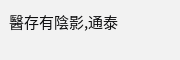醫存有陰影,通泰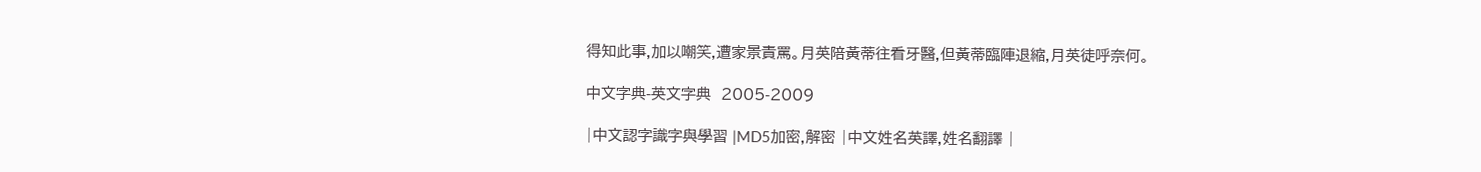得知此事,加以嘲笑,遭家景責罵。月英陪黃蒂往看牙醫,但黃蒂臨陣退縮,月英徒呼奈何。

中文字典-英文字典  2005-2009

|中文認字識字與學習 |MD5加密,解密 |中文姓名英譯,姓名翻譯 |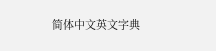简体中文英文字典